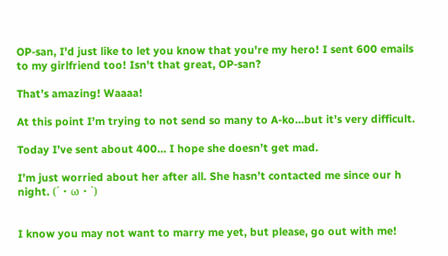OP-san, I'd just like to let you know that you're my hero! I sent 600 emails to my girlfriend too! Isn't that great, OP-san?

That’s amazing! Waaaa!

At this point I’m trying to not send so many to A-ko…but it’s very difficult.

Today I’ve sent about 400… I hope she doesn’t get mad.

I’m just worried about her after all. She hasn’t contacted me since our h night. (´・ω・`)


I know you may not want to marry me yet, but please, go out with me!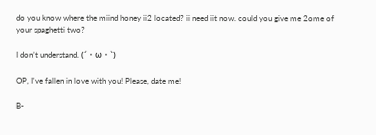do you know where the miind honey ii2 located? ii need iit now. could you give me 2ome of your spaghetti two?

I don’t understand. (´・ω・`)

OP, I've fallen in love with you! Please, date me!

B-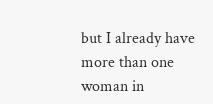but I already have more than one woman in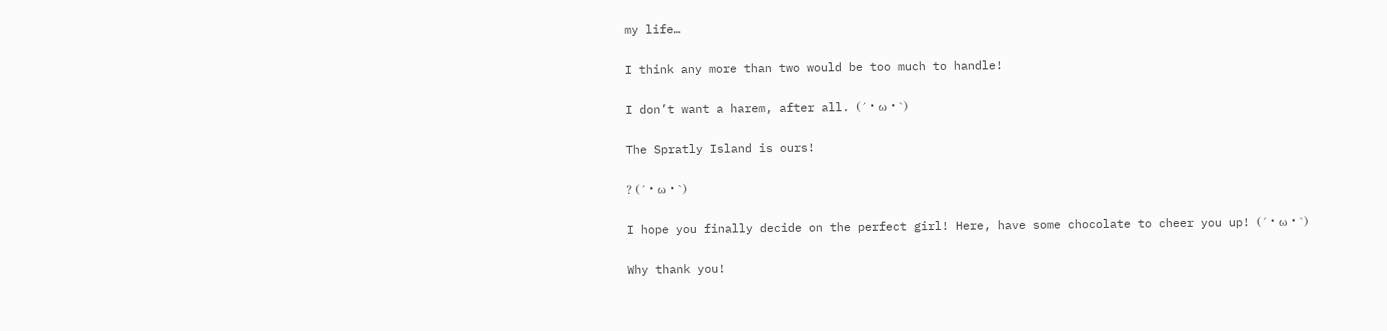my life…

I think any more than two would be too much to handle!

I don’t want a harem, after all. (´・ω・`)

The Spratly Island is ours!

? (´・ω・`)

I hope you finally decide on the perfect girl! Here, have some chocolate to cheer you up! (´・ω・`)

Why thank you!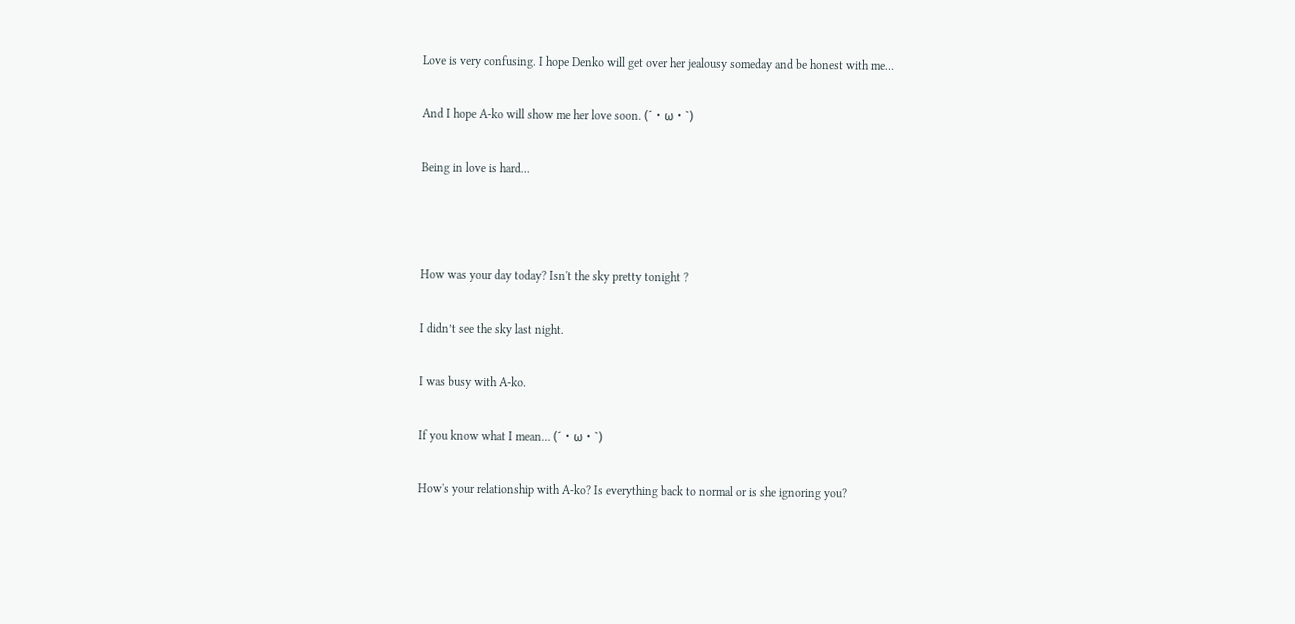Love is very confusing. I hope Denko will get over her jealousy someday and be honest with me…

And I hope A-ko will show me her love soon. (´・ω・`)

Being in love is hard…



How was your day today? Isn't the sky pretty tonight ?

I didn’t see the sky last night.

I was busy with A-ko.

If you know what I mean… (´・ω・`)

How's your relationship with A-ko? Is everything back to normal or is she ignoring you?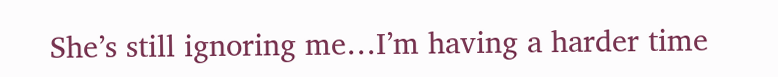She’s still ignoring me…I’m having a harder time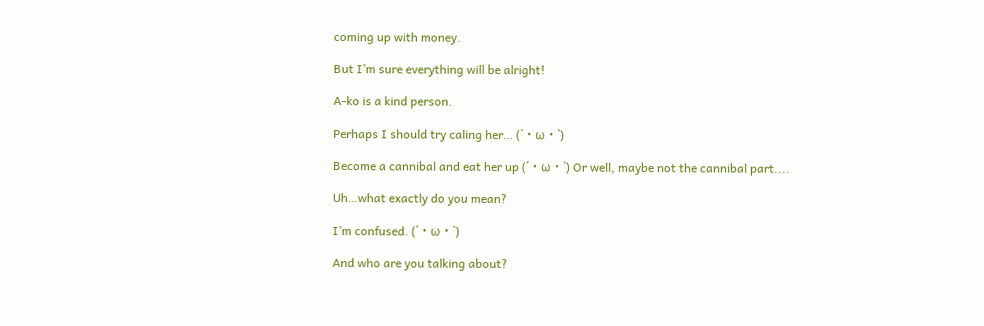coming up with money.

But I’m sure everything will be alright!

A-ko is a kind person.

Perhaps I should try caling her… (´・ω・`)

Become a cannibal and eat her up (´・ω・`) Or well, maybe not the cannibal part....

Uh…what exactly do you mean?

I’m confused. (´・ω・`)

And who are you talking about?